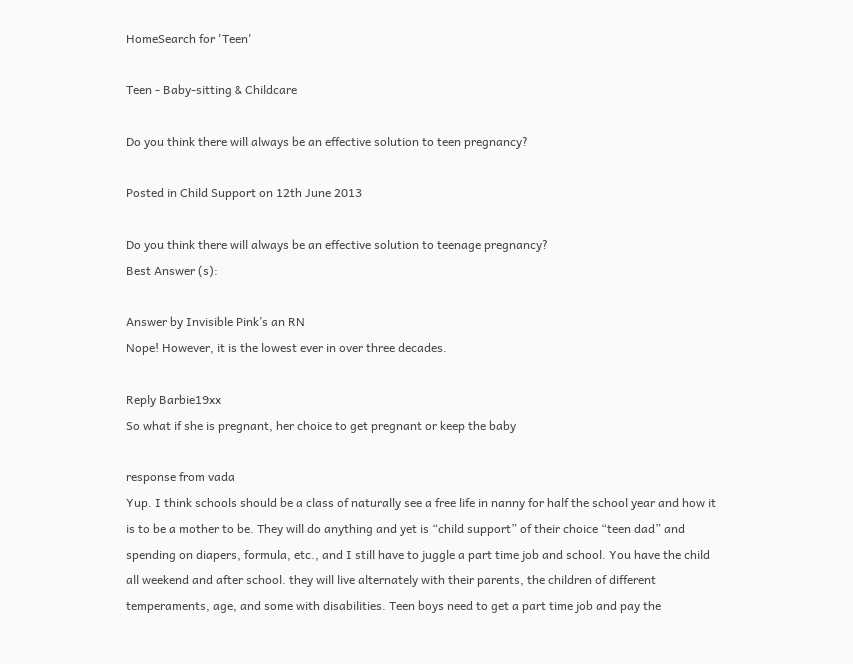HomeSearch for 'Teen'

Teen - Baby-sitting & Childcare

Do you think there will always be an effective solution to teen pregnancy?

Posted in Child Support on 12th June 2013

Do you think there will always be an effective solution to teenage pregnancy?
Best Answer (s):

Answer by Invisible Pink’s an RN
Nope! However, it is the lowest ever in over three decades.

Reply Barbie19xx
So what if she is pregnant, her choice to get pregnant or keep the baby

response from vada
Yup. I think schools should be a class of naturally see a free life in nanny for half the school year and how it is to be a mother to be. They will do anything and yet is “child support” of their choice “teen dad” and spending on diapers, formula, etc., and I still have to juggle a part time job and school. You have the child all weekend and after school. they will live alternately with their parents, the children of different temperaments, age, and some with disabilities. Teen boys need to get a part time job and pay the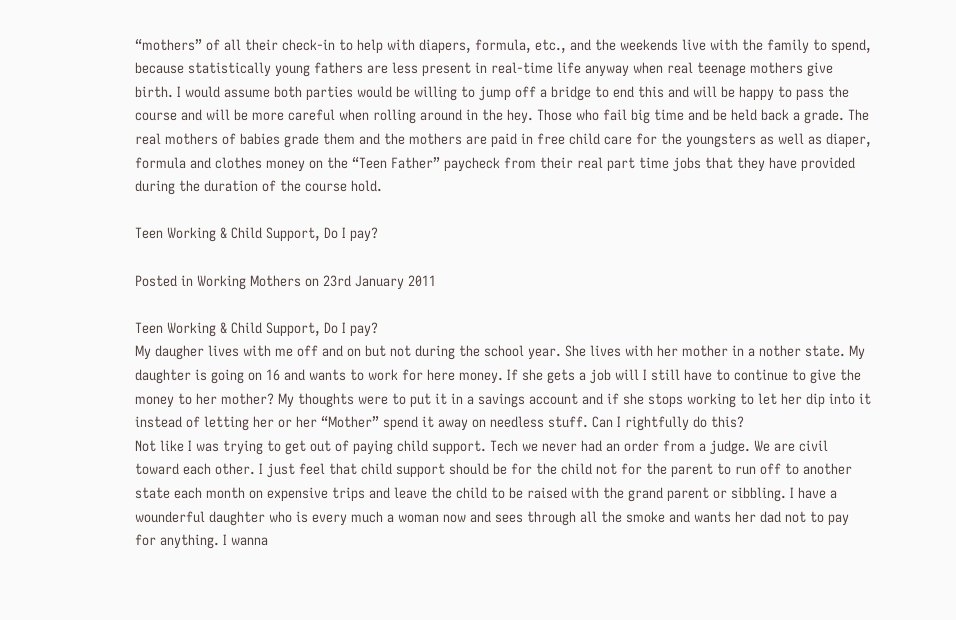“mothers” of all their check-in to help with diapers, formula, etc., and the weekends live with the family to spend, because statistically young fathers are less present in real-time life anyway when real teenage mothers give birth. I would assume both parties would be willing to jump off a bridge to end this and will be happy to pass the course and will be more careful when rolling around in the hey. Those who fail big time and be held back a grade. The real mothers of babies grade them and the mothers are paid in free child care for the youngsters as well as diaper, formula and clothes money on the “Teen Father” paycheck from their real part time jobs that they have provided during the duration of the course hold.

Teen Working & Child Support, Do I pay?

Posted in Working Mothers on 23rd January 2011

Teen Working & Child Support, Do I pay?
My daugher lives with me off and on but not during the school year. She lives with her mother in a nother state. My daughter is going on 16 and wants to work for here money. If she gets a job will I still have to continue to give the money to her mother? My thoughts were to put it in a savings account and if she stops working to let her dip into it instead of letting her or her “Mother” spend it away on needless stuff. Can I rightfully do this?
Not like I was trying to get out of paying child support. Tech we never had an order from a judge. We are civil toward each other. I just feel that child support should be for the child not for the parent to run off to another state each month on expensive trips and leave the child to be raised with the grand parent or sibbling. I have a wounderful daughter who is every much a woman now and sees through all the smoke and wants her dad not to pay for anything. I wanna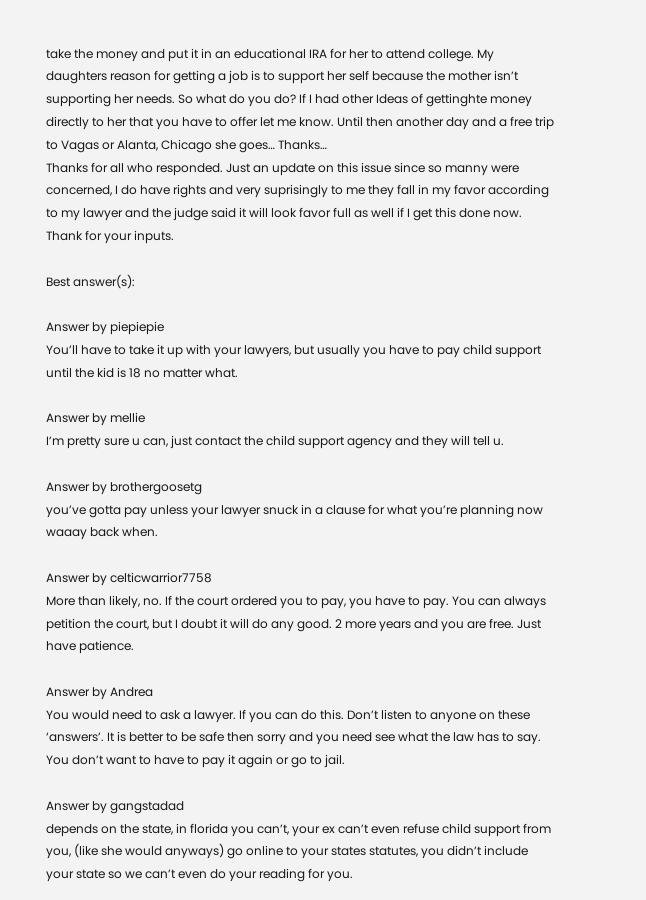take the money and put it in an educational IRA for her to attend college. My daughters reason for getting a job is to support her self because the mother isn’t supporting her needs. So what do you do? If I had other Ideas of gettinghte money directly to her that you have to offer let me know. Until then another day and a free trip to Vagas or Alanta, Chicago she goes… Thanks…
Thanks for all who responded. Just an update on this issue since so manny were concerned, I do have rights and very suprisingly to me they fall in my favor according to my lawyer and the judge said it will look favor full as well if I get this done now. Thank for your inputs.

Best answer(s):

Answer by piepiepie
You’ll have to take it up with your lawyers, but usually you have to pay child support until the kid is 18 no matter what.

Answer by mellie
I’m pretty sure u can, just contact the child support agency and they will tell u.

Answer by brothergoosetg
you’ve gotta pay unless your lawyer snuck in a clause for what you’re planning now waaay back when.

Answer by celticwarrior7758
More than likely, no. If the court ordered you to pay, you have to pay. You can always petition the court, but I doubt it will do any good. 2 more years and you are free. Just have patience.

Answer by Andrea
You would need to ask a lawyer. If you can do this. Don’t listen to anyone on these ‘answers’. It is better to be safe then sorry and you need see what the law has to say. You don’t want to have to pay it again or go to jail.

Answer by gangstadad
depends on the state, in florida you can’t, your ex can’t even refuse child support from you, (like she would anyways) go online to your states statutes, you didn’t include your state so we can’t even do your reading for you.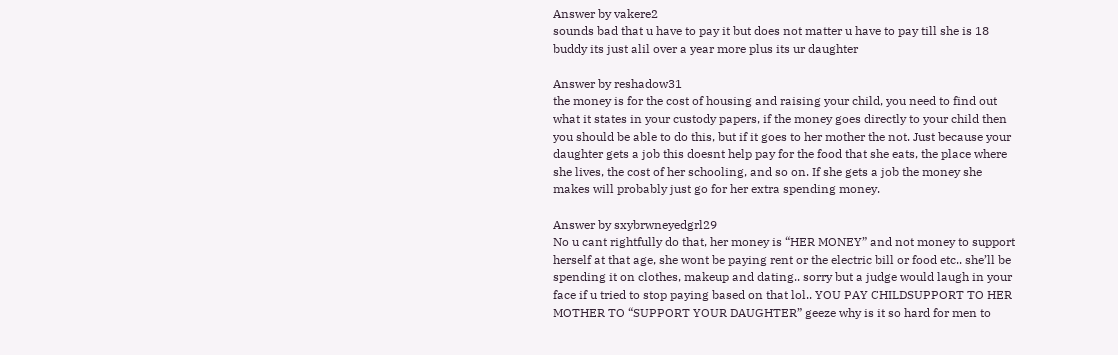Answer by vakere2
sounds bad that u have to pay it but does not matter u have to pay till she is 18 buddy its just alil over a year more plus its ur daughter

Answer by reshadow31
the money is for the cost of housing and raising your child, you need to find out what it states in your custody papers, if the money goes directly to your child then you should be able to do this, but if it goes to her mother the not. Just because your daughter gets a job this doesnt help pay for the food that she eats, the place where she lives, the cost of her schooling, and so on. If she gets a job the money she makes will probably just go for her extra spending money.

Answer by sxybrwneyedgrl29
No u cant rightfully do that, her money is “HER MONEY” and not money to support herself at that age, she wont be paying rent or the electric bill or food etc.. she’ll be spending it on clothes, makeup and dating.. sorry but a judge would laugh in your face if u tried to stop paying based on that lol.. YOU PAY CHILDSUPPORT TO HER MOTHER TO “SUPPORT YOUR DAUGHTER” geeze why is it so hard for men to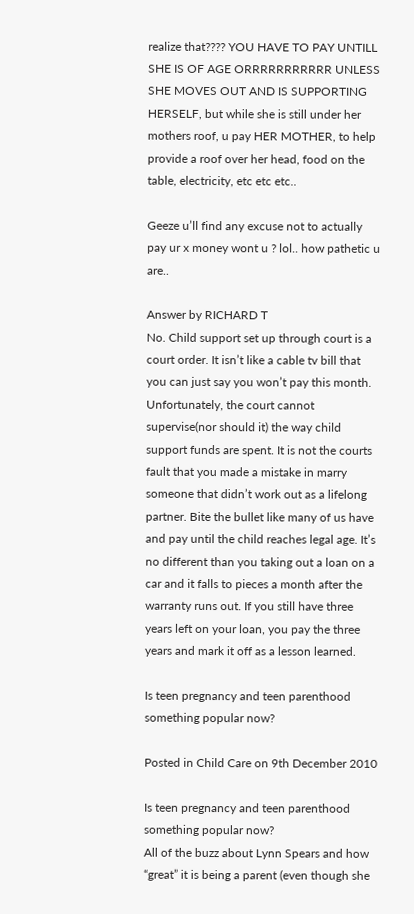realize that???? YOU HAVE TO PAY UNTILL SHE IS OF AGE ORRRRRRRRRRR UNLESS SHE MOVES OUT AND IS SUPPORTING HERSELF, but while she is still under her mothers roof, u pay HER MOTHER, to help provide a roof over her head, food on the table, electricity, etc etc etc..

Geeze u’ll find any excuse not to actually pay ur x money wont u ? lol.. how pathetic u are..

Answer by RICHARD T
No. Child support set up through court is a court order. It isn’t like a cable tv bill that you can just say you won’t pay this month. Unfortunately, the court cannot supervise(nor should it) the way child support funds are spent. It is not the courts fault that you made a mistake in marry someone that didn’t work out as a lifelong partner. Bite the bullet like many of us have and pay until the child reaches legal age. It’s no different than you taking out a loan on a car and it falls to pieces a month after the warranty runs out. If you still have three years left on your loan, you pay the three years and mark it off as a lesson learned.

Is teen pregnancy and teen parenthood something popular now?

Posted in Child Care on 9th December 2010

Is teen pregnancy and teen parenthood something popular now?
All of the buzz about Lynn Spears and how “great” it is being a parent (even though she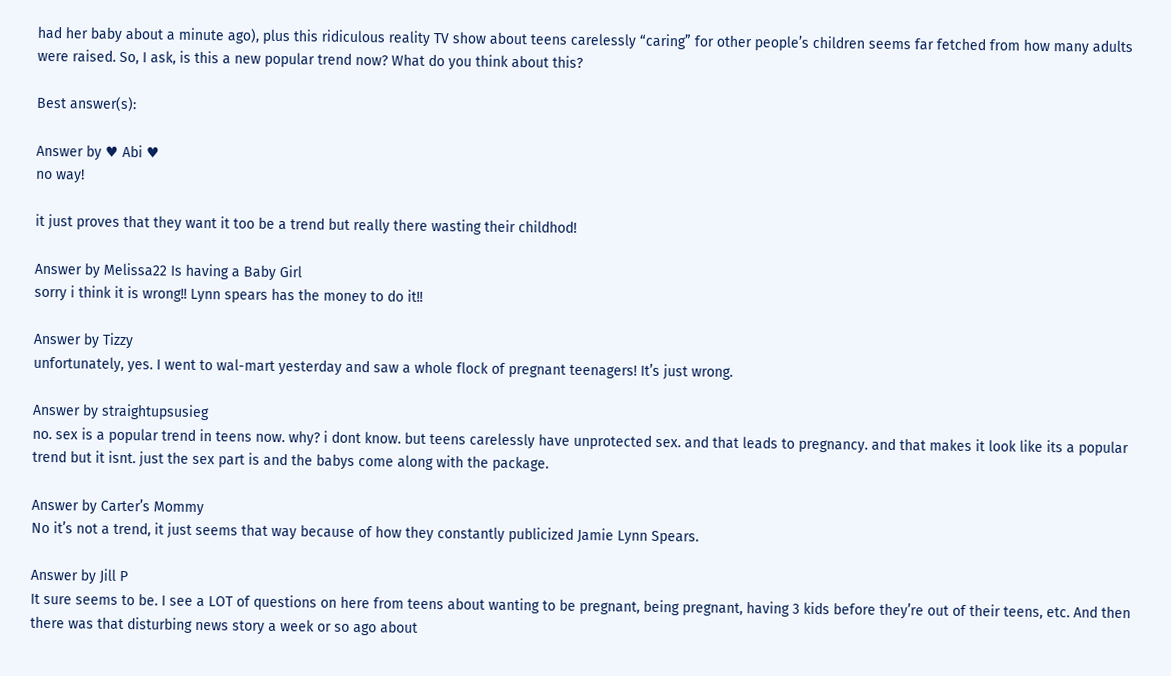had her baby about a minute ago), plus this ridiculous reality TV show about teens carelessly “caring” for other people’s children seems far fetched from how many adults were raised. So, I ask, is this a new popular trend now? What do you think about this?

Best answer(s):

Answer by ♥ Abi ♥
no way!

it just proves that they want it too be a trend but really there wasting their childhod!

Answer by Melissa22 Is having a Baby Girl
sorry i think it is wrong!! Lynn spears has the money to do it!!

Answer by Tizzy
unfortunately, yes. I went to wal-mart yesterday and saw a whole flock of pregnant teenagers! It’s just wrong.

Answer by straightupsusieg
no. sex is a popular trend in teens now. why? i dont know. but teens carelessly have unprotected sex. and that leads to pregnancy. and that makes it look like its a popular trend but it isnt. just the sex part is and the babys come along with the package.

Answer by Carter’s Mommy
No it’s not a trend, it just seems that way because of how they constantly publicized Jamie Lynn Spears.

Answer by Jill P
It sure seems to be. I see a LOT of questions on here from teens about wanting to be pregnant, being pregnant, having 3 kids before they’re out of their teens, etc. And then there was that disturbing news story a week or so ago about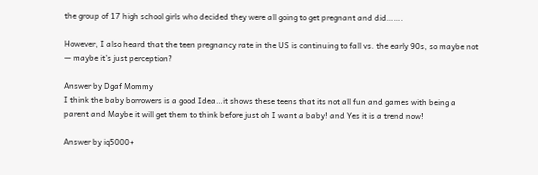the group of 17 high school girls who decided they were all going to get pregnant and did…….

However, I also heard that the teen pregnancy rate in the US is continuing to fall vs. the early 90s, so maybe not — maybe it’s just perception?

Answer by Dgaf Mommy
I think the baby borrowers is a good Idea…it shows these teens that its not all fun and games with being a parent and Maybe it will get them to think before just oh I want a baby! and Yes it is a trend now!

Answer by iq5000+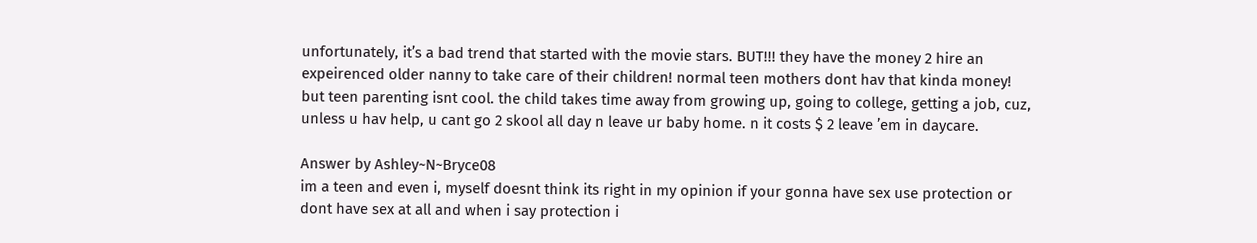unfortunately, it’s a bad trend that started with the movie stars. BUT!!! they have the money 2 hire an expeirenced older nanny to take care of their children! normal teen mothers dont hav that kinda money! but teen parenting isnt cool. the child takes time away from growing up, going to college, getting a job, cuz, unless u hav help, u cant go 2 skool all day n leave ur baby home. n it costs $ 2 leave ’em in daycare.

Answer by Ashley~N~Bryce08
im a teen and even i, myself doesnt think its right in my opinion if your gonna have sex use protection or dont have sex at all and when i say protection i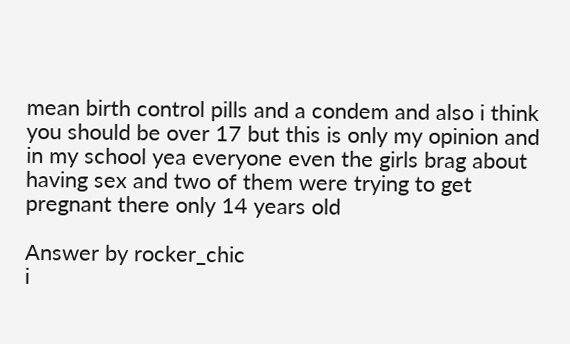mean birth control pills and a condem and also i think you should be over 17 but this is only my opinion and in my school yea everyone even the girls brag about having sex and two of them were trying to get pregnant there only 14 years old

Answer by rocker_chic
i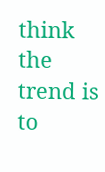think the trend is to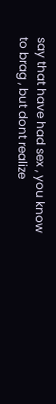say that have had sex , you know to brag , but dont realize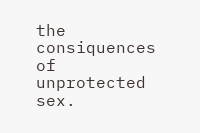the consiquences of unprotected sex.